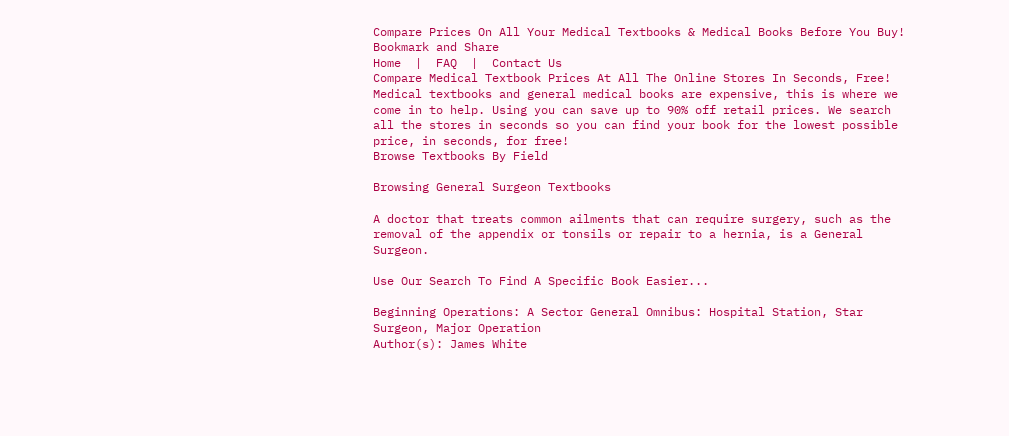Compare Prices On All Your Medical Textbooks & Medical Books Before You Buy!
Bookmark and Share
Home  |  FAQ  |  Contact Us
Compare Medical Textbook Prices At All The Online Stores In Seconds, Free!
Medical textbooks and general medical books are expensive, this is where we come in to help. Using you can save up to 90% off retail prices. We search all the stores in seconds so you can find your book for the lowest possible price, in seconds, for free!
Browse Textbooks By Field

Browsing General Surgeon Textbooks

A doctor that treats common ailments that can require surgery, such as the removal of the appendix or tonsils or repair to a hernia, is a General Surgeon.

Use Our Search To Find A Specific Book Easier...

Beginning Operations: A Sector General Omnibus: Hospital Station, Star Surgeon, Major Operation
Author(s): James White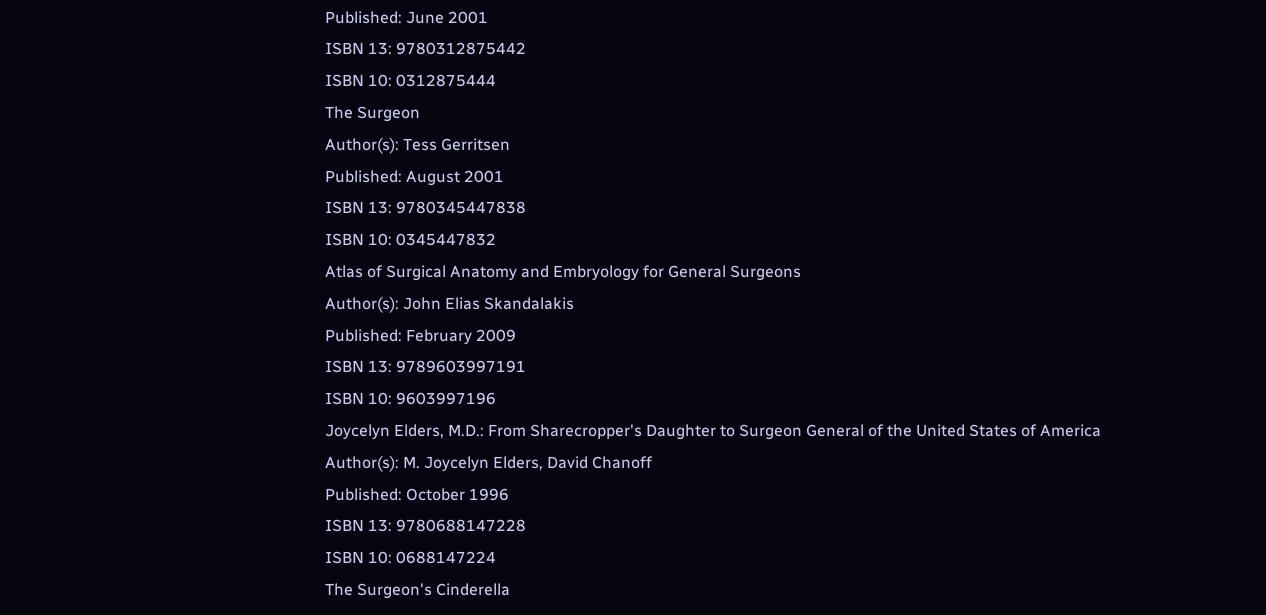Published: June 2001
ISBN 13: 9780312875442
ISBN 10: 0312875444
The Surgeon
Author(s): Tess Gerritsen
Published: August 2001
ISBN 13: 9780345447838
ISBN 10: 0345447832
Atlas of Surgical Anatomy and Embryology for General Surgeons
Author(s): John Elias Skandalakis
Published: February 2009
ISBN 13: 9789603997191
ISBN 10: 9603997196
Joycelyn Elders, M.D.: From Sharecropper's Daughter to Surgeon General of the United States of America
Author(s): M. Joycelyn Elders, David Chanoff
Published: October 1996
ISBN 13: 9780688147228
ISBN 10: 0688147224
The Surgeon's Cinderella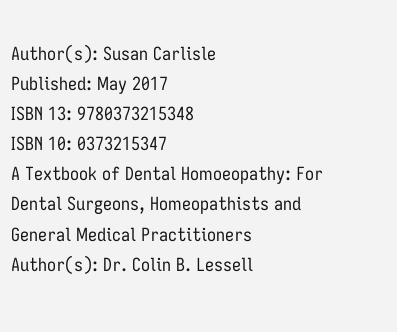Author(s): Susan Carlisle
Published: May 2017
ISBN 13: 9780373215348
ISBN 10: 0373215347
A Textbook of Dental Homoeopathy: For Dental Surgeons, Homeopathists and General Medical Practitioners
Author(s): Dr. Colin B. Lessell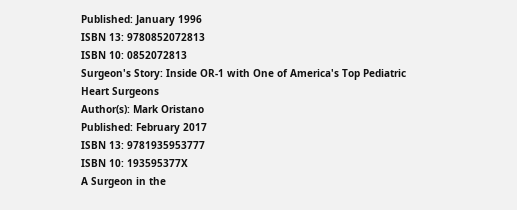Published: January 1996
ISBN 13: 9780852072813
ISBN 10: 0852072813
Surgeon's Story: Inside OR-1 with One of America's Top Pediatric Heart Surgeons
Author(s): Mark Oristano
Published: February 2017
ISBN 13: 9781935953777
ISBN 10: 193595377X
A Surgeon in the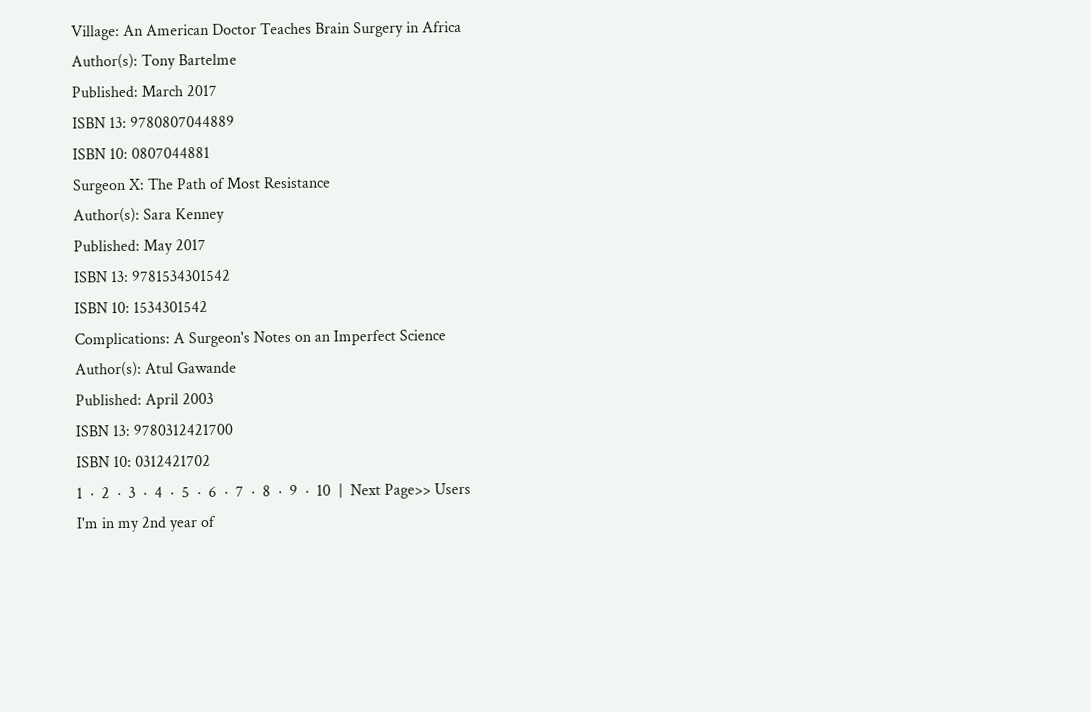Village: An American Doctor Teaches Brain Surgery in Africa
Author(s): Tony Bartelme
Published: March 2017
ISBN 13: 9780807044889
ISBN 10: 0807044881
Surgeon X: The Path of Most Resistance
Author(s): Sara Kenney
Published: May 2017
ISBN 13: 9781534301542
ISBN 10: 1534301542
Complications: A Surgeon's Notes on an Imperfect Science
Author(s): Atul Gawande
Published: April 2003
ISBN 13: 9780312421700
ISBN 10: 0312421702
1  ·  2  ·  3  ·  4  ·  5  ·  6  ·  7  ·  8  ·  9  ·  10  |  Next Page>> Users
I'm in my 2nd year of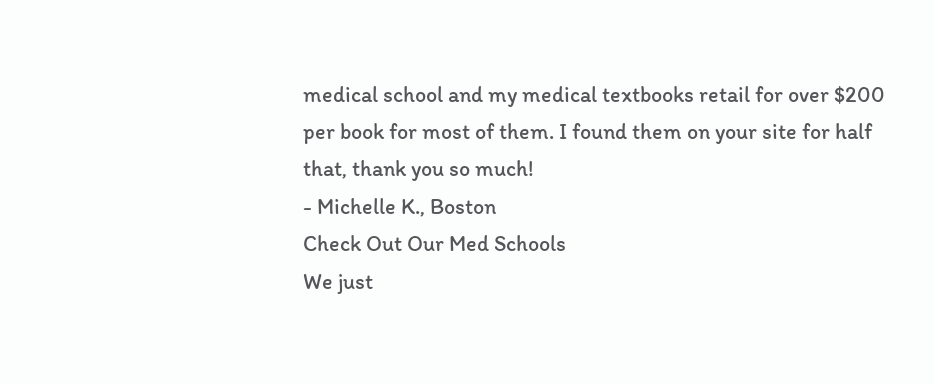medical school and my medical textbooks retail for over $200 per book for most of them. I found them on your site for half that, thank you so much!
- Michelle K., Boston
Check Out Our Med Schools
We just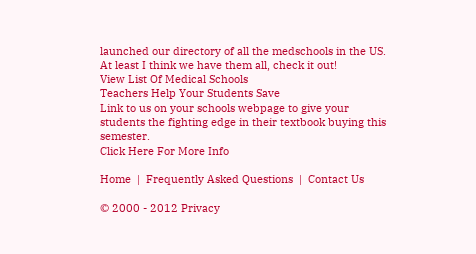launched our directory of all the medschools in the US. At least I think we have them all, check it out!
View List Of Medical Schools
Teachers Help Your Students Save
Link to us on your schools webpage to give your students the fighting edge in their textbook buying this semester.
Click Here For More Info

Home  |  Frequently Asked Questions  |  Contact Us

© 2000 - 2012 Privacy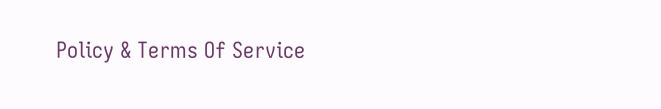Policy & Terms Of Service